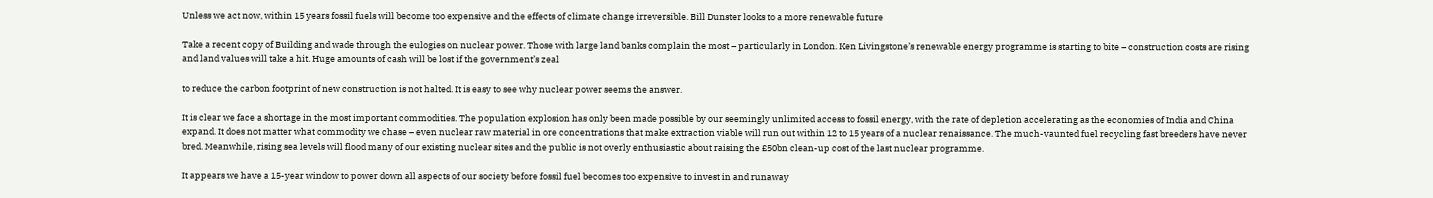Unless we act now, within 15 years fossil fuels will become too expensive and the effects of climate change irreversible. Bill Dunster looks to a more renewable future

Take a recent copy of Building and wade through the eulogies on nuclear power. Those with large land banks complain the most – particularly in London. Ken Livingstone’s renewable energy programme is starting to bite – construction costs are rising and land values will take a hit. Huge amounts of cash will be lost if the government’s zeal

to reduce the carbon footprint of new construction is not halted. It is easy to see why nuclear power seems the answer.

It is clear we face a shortage in the most important commodities. The population explosion has only been made possible by our seemingly unlimited access to fossil energy, with the rate of depletion accelerating as the economies of India and China expand. It does not matter what commodity we chase – even nuclear raw material in ore concentrations that make extraction viable will run out within 12 to 15 years of a nuclear renaissance. The much-vaunted fuel recycling fast breeders have never bred. Meanwhile, rising sea levels will flood many of our existing nuclear sites and the public is not overly enthusiastic about raising the £50bn clean-up cost of the last nuclear programme.

It appears we have a 15-year window to power down all aspects of our society before fossil fuel becomes too expensive to invest in and runaway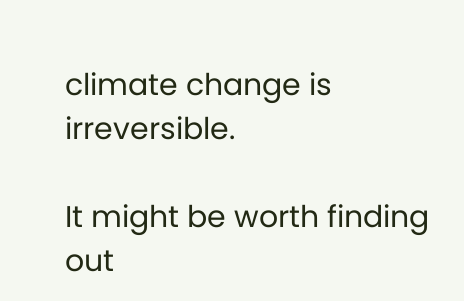climate change is irreversible.

It might be worth finding out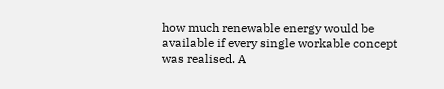how much renewable energy would be available if every single workable concept was realised. A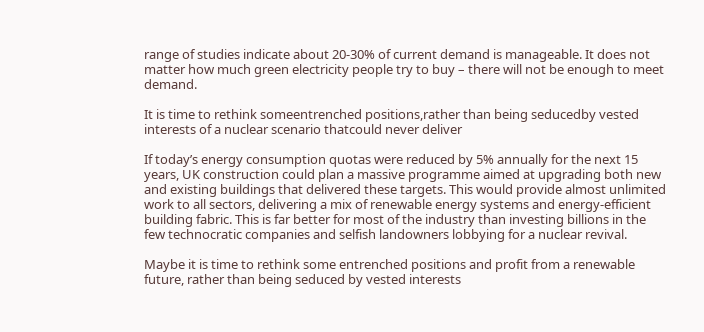range of studies indicate about 20-30% of current demand is manageable. It does not matter how much green electricity people try to buy – there will not be enough to meet demand.

It is time to rethink someentrenched positions,rather than being seducedby vested interests of a nuclear scenario thatcould never deliver

If today’s energy consumption quotas were reduced by 5% annually for the next 15 years, UK construction could plan a massive programme aimed at upgrading both new and existing buildings that delivered these targets. This would provide almost unlimited work to all sectors, delivering a mix of renewable energy systems and energy-efficient building fabric. This is far better for most of the industry than investing billions in the few technocratic companies and selfish landowners lobbying for a nuclear revival.

Maybe it is time to rethink some entrenched positions and profit from a renewable future, rather than being seduced by vested interests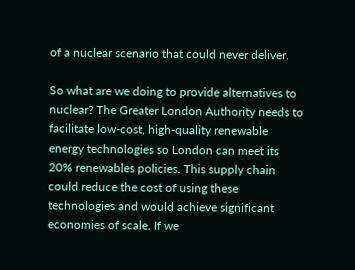of a nuclear scenario that could never deliver.

So what are we doing to provide alternatives to nuclear? The Greater London Authority needs to facilitate low-cost, high-quality renewable energy technologies so London can meet its 20% renewables policies. This supply chain could reduce the cost of using these technologies and would achieve significant economies of scale. If we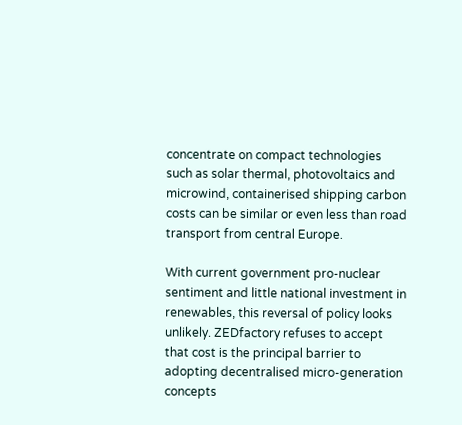concentrate on compact technologies such as solar thermal, photovoltaics and microwind, containerised shipping carbon costs can be similar or even less than road transport from central Europe.

With current government pro-nuclear sentiment and little national investment in renewables, this reversal of policy looks unlikely. ZEDfactory refuses to accept that cost is the principal barrier to adopting decentralised micro-generation concepts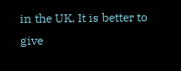in the UK. It is better to give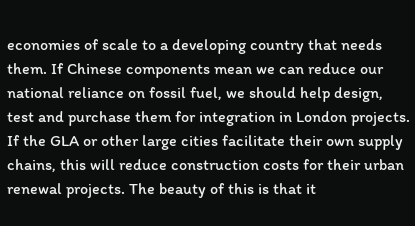economies of scale to a developing country that needs them. If Chinese components mean we can reduce our national reliance on fossil fuel, we should help design, test and purchase them for integration in London projects. If the GLA or other large cities facilitate their own supply chains, this will reduce construction costs for their urban renewal projects. The beauty of this is that it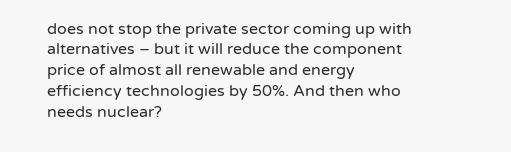does not stop the private sector coming up with alternatives – but it will reduce the component price of almost all renewable and energy efficiency technologies by 50%. And then who needs nuclear?